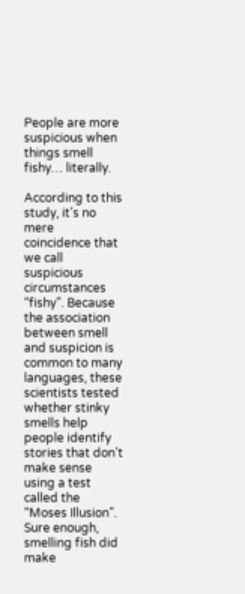People are more suspicious when things smell fishy… literally.

According to this study, it’s no mere coincidence that we call suspicious circumstances “fishy”. Because the association between smell and suspicion is common to many languages, these scientists tested whether stinky smells help people identify stories that don’t make sense using a test called the “Moses Illusion”. Sure enough, smelling fish did make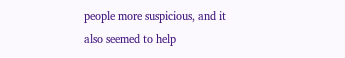people more suspicious, and it also seemed to help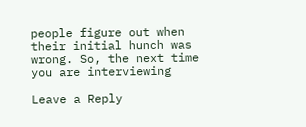people figure out when their initial hunch was wrong. So, the next time you are interviewing

Leave a Reply